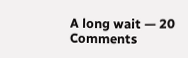A long wait — 20 Comments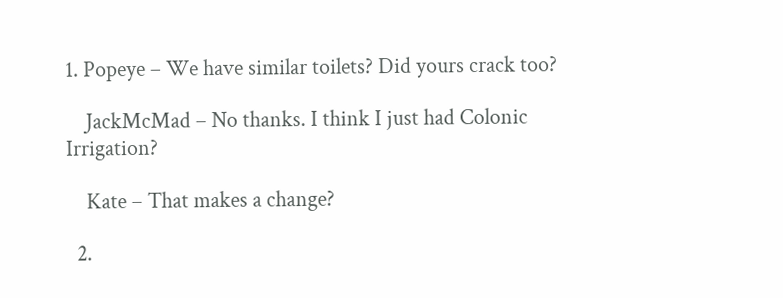1. Popeye – We have similar toilets? Did yours crack too?

    JackMcMad – No thanks. I think I just had Colonic Irrigation?

    Kate – That makes a change?

  2.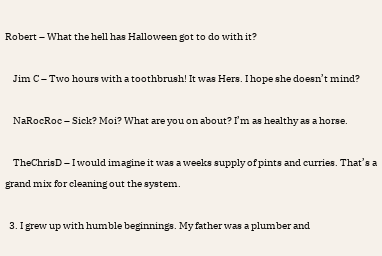Robert – What the hell has Halloween got to do with it?

    Jim C – Two hours with a toothbrush! It was Hers. I hope she doesn’t mind?

    NaRocRoc – Sick? Moi? What are you on about? I’m as healthy as a horse.

    TheChrisD – I would imagine it was a weeks supply of pints and curries. That’s a grand mix for cleaning out the system.

  3. I grew up with humble beginnings. My father was a plumber and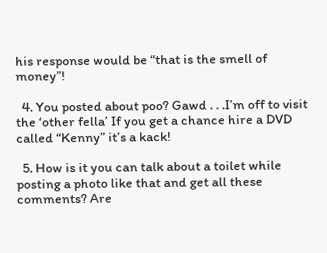his response would be “that is the smell of money”!

  4. You posted about poo? Gawd . . .I’m off to visit the ‘other fella’ If you get a chance hire a DVD called “Kenny” it’s a kack!

  5. How is it you can talk about a toilet while posting a photo like that and get all these comments? Are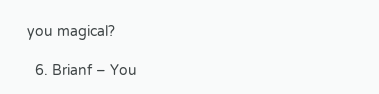you magical?

  6. Brianf – You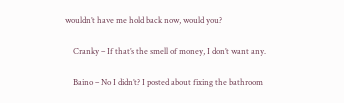wouldn’t have me hold back now, would you?

    Cranky – If that’s the smell of money, I don’t want any.

    Baino – No I didn’t? I posted about fixing the bathroom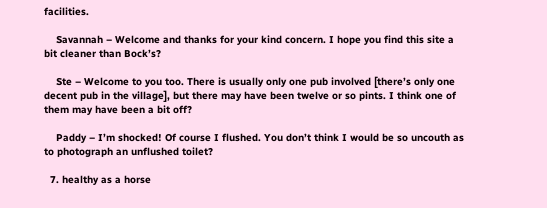facilities.

    Savannah – Welcome and thanks for your kind concern. I hope you find this site a bit cleaner than Bock’s?

    Ste – Welcome to you too. There is usually only one pub involved [there’s only one decent pub in the village], but there may have been twelve or so pints. I think one of them may have been a bit off?

    Paddy – I’m shocked! Of course I flushed. You don’t think I would be so uncouth as to photograph an unflushed toilet?

  7. healthy as a horse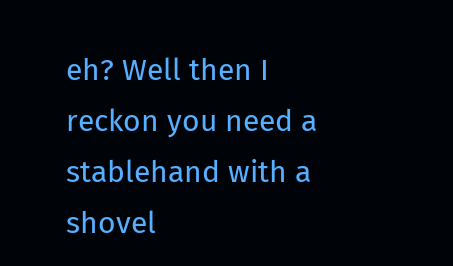eh? Well then I reckon you need a stablehand with a shovel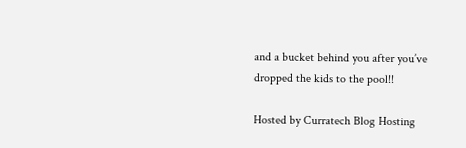and a bucket behind you after you’ve dropped the kids to the pool!!

Hosted by Curratech Blog Hosting